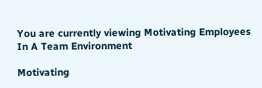You are currently viewing Motivating Employees In A Team Environment

Motivating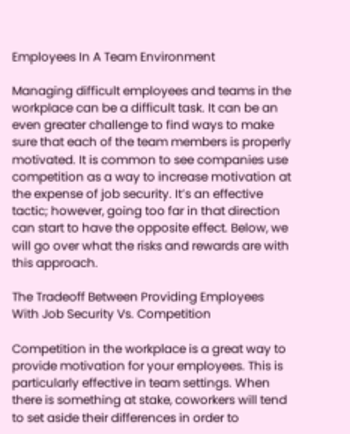Employees In A Team Environment

Managing difficult employees and teams in the workplace can be a difficult task. It can be an even greater challenge to find ways to make sure that each of the team members is properly motivated. It is common to see companies use competition as a way to increase motivation at the expense of job security. It’s an effective tactic; however, going too far in that direction can start to have the opposite effect. Below, we will go over what the risks and rewards are with this approach.

The Tradeoff Between Providing Employees With Job Security Vs. Competition

Competition in the workplace is a great way to provide motivation for your employees. This is particularly effective in team settings. When there is something at stake, coworkers will tend to set aside their differences in order to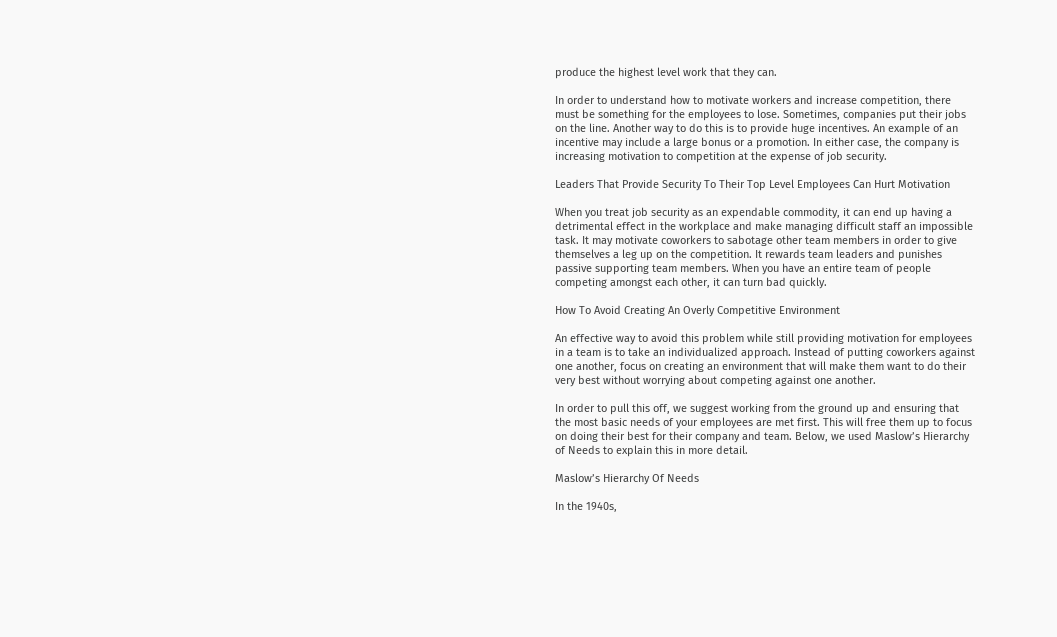produce the highest level work that they can.

In order to understand how to motivate workers and increase competition, there must be something for the employees to lose. Sometimes, companies put their jobs on the line. Another way to do this is to provide huge incentives. An example of an incentive may include a large bonus or a promotion. In either case, the company is increasing motivation to competition at the expense of job security.

Leaders That Provide Security To Their Top Level Employees Can Hurt Motivation

When you treat job security as an expendable commodity, it can end up having a detrimental effect in the workplace and make managing difficult staff an impossible task. It may motivate coworkers to sabotage other team members in order to give themselves a leg up on the competition. It rewards team leaders and punishes passive supporting team members. When you have an entire team of people competing amongst each other, it can turn bad quickly.

How To Avoid Creating An Overly Competitive Environment

An effective way to avoid this problem while still providing motivation for employees in a team is to take an individualized approach. Instead of putting coworkers against one another, focus on creating an environment that will make them want to do their very best without worrying about competing against one another.

In order to pull this off, we suggest working from the ground up and ensuring that the most basic needs of your employees are met first. This will free them up to focus on doing their best for their company and team. Below, we used Maslow’s Hierarchy of Needs to explain this in more detail.

Maslow’s Hierarchy Of Needs

In the 1940s,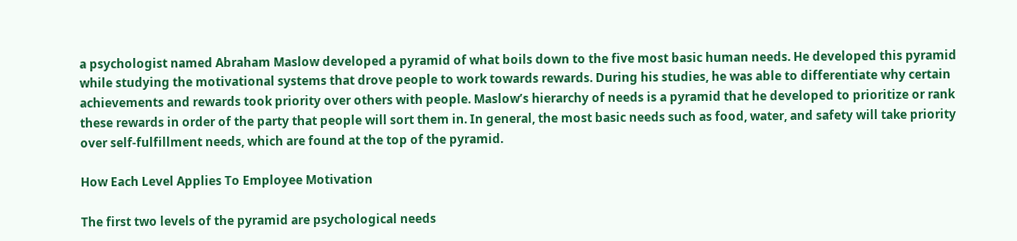a psychologist named Abraham Maslow developed a pyramid of what boils down to the five most basic human needs. He developed this pyramid while studying the motivational systems that drove people to work towards rewards. During his studies, he was able to differentiate why certain achievements and rewards took priority over others with people. Maslow’s hierarchy of needs is a pyramid that he developed to prioritize or rank these rewards in order of the party that people will sort them in. In general, the most basic needs such as food, water, and safety will take priority over self-fulfillment needs, which are found at the top of the pyramid.

How Each Level Applies To Employee Motivation

The first two levels of the pyramid are psychological needs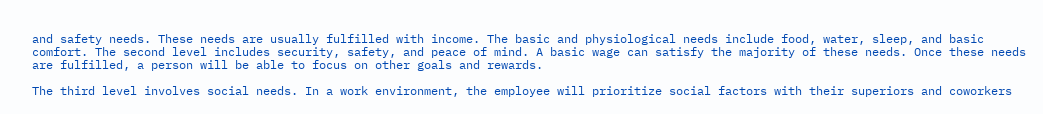and safety needs. These needs are usually fulfilled with income. The basic and physiological needs include food, water, sleep, and basic comfort. The second level includes security, safety, and peace of mind. A basic wage can satisfy the majority of these needs. Once these needs are fulfilled, a person will be able to focus on other goals and rewards.

The third level involves social needs. In a work environment, the employee will prioritize social factors with their superiors and coworkers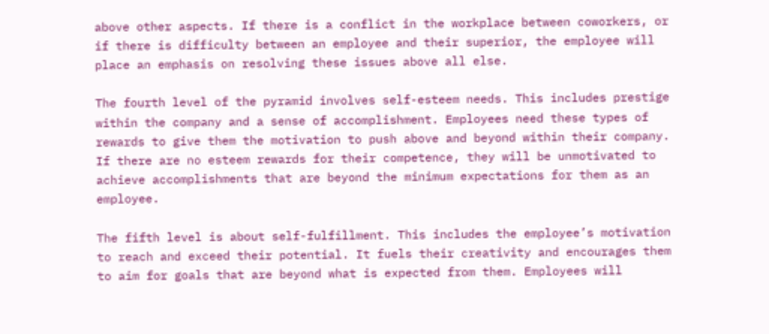above other aspects. If there is a conflict in the workplace between coworkers, or if there is difficulty between an employee and their superior, the employee will place an emphasis on resolving these issues above all else.

The fourth level of the pyramid involves self-esteem needs. This includes prestige within the company and a sense of accomplishment. Employees need these types of rewards to give them the motivation to push above and beyond within their company. If there are no esteem rewards for their competence, they will be unmotivated to achieve accomplishments that are beyond the minimum expectations for them as an employee.

The fifth level is about self-fulfillment. This includes the employee’s motivation to reach and exceed their potential. It fuels their creativity and encourages them to aim for goals that are beyond what is expected from them. Employees will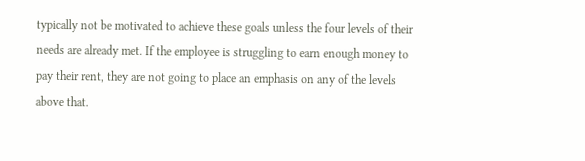typically not be motivated to achieve these goals unless the four levels of their needs are already met. If the employee is struggling to earn enough money to pay their rent, they are not going to place an emphasis on any of the levels above that.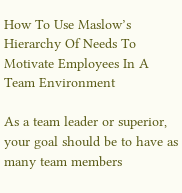How To Use Maslow’s Hierarchy Of Needs To Motivate Employees In A Team Environment

As a team leader or superior, your goal should be to have as many team members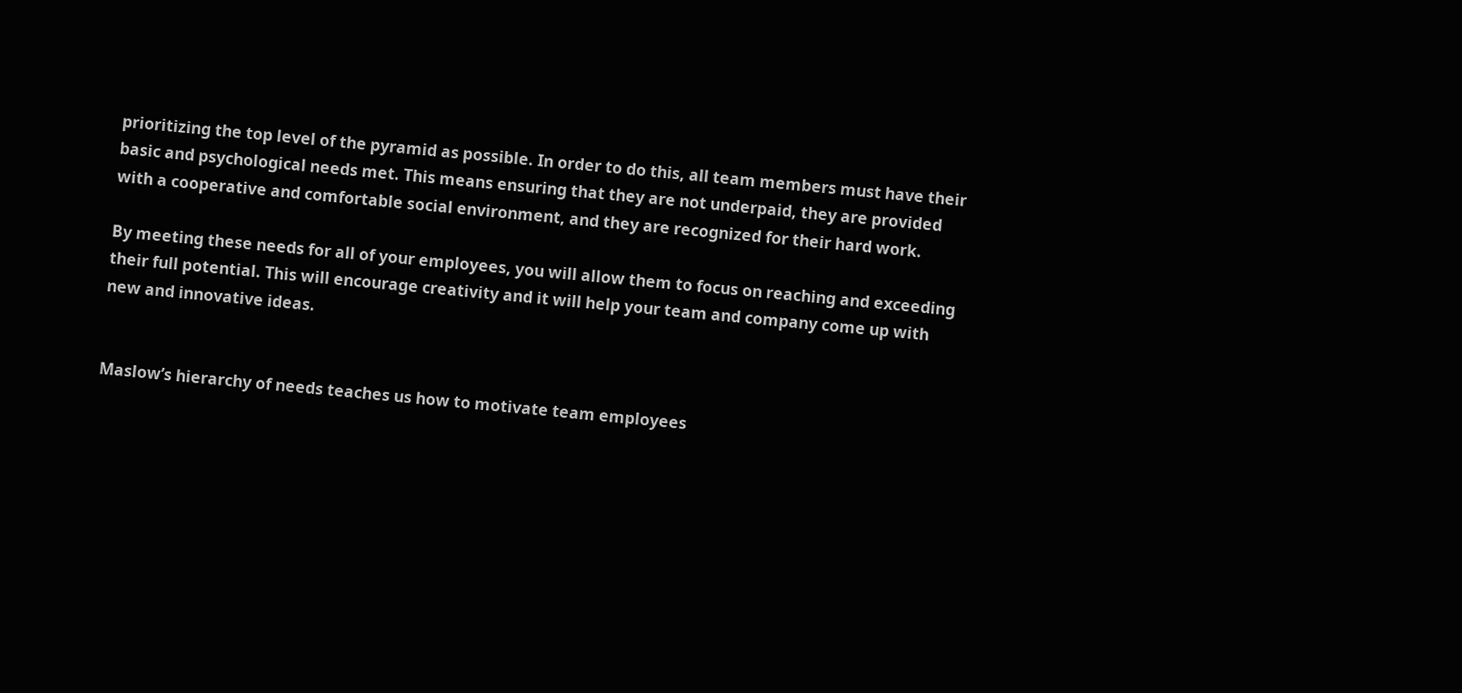prioritizing the top level of the pyramid as possible. In order to do this, all team members must have their basic and psychological needs met. This means ensuring that they are not underpaid, they are provided with a cooperative and comfortable social environment, and they are recognized for their hard work.

By meeting these needs for all of your employees, you will allow them to focus on reaching and exceeding their full potential. This will encourage creativity and it will help your team and company come up with new and innovative ideas.


Maslow’s hierarchy of needs teaches us how to motivate team employees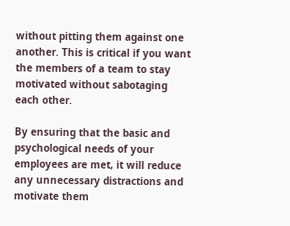without pitting them against one another. This is critical if you want the members of a team to stay motivated without sabotaging each other.

By ensuring that the basic and psychological needs of your employees are met, it will reduce any unnecessary distractions and motivate them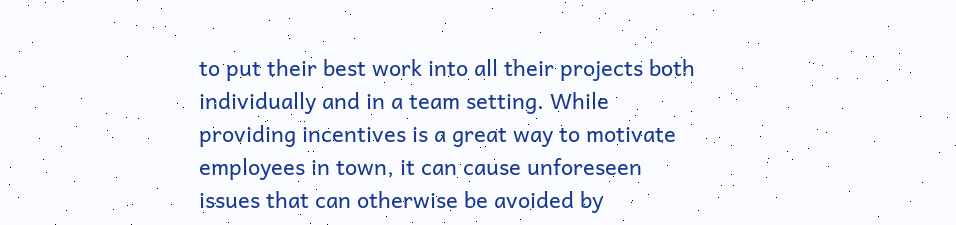to put their best work into all their projects both individually and in a team setting. While providing incentives is a great way to motivate employees in town, it can cause unforeseen issues that can otherwise be avoided by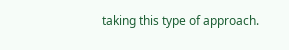taking this type of approach.